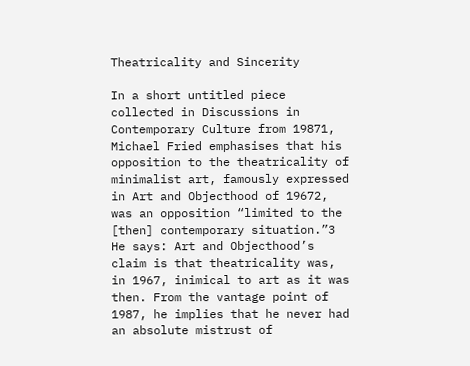Theatricality and Sincerity

In a short untitled piece collected in Discussions in Contemporary Culture from 19871, Michael Fried emphasises that his opposition to the theatricality of minimalist art, famously expressed in Art and Objecthood of 19672, was an opposition “limited to the [then] contemporary situation.”3 He says: Art and Objecthood’s claim is that theatricality was, in 1967, inimical to art as it was then. From the vantage point of 1987, he implies that he never had an absolute mistrust of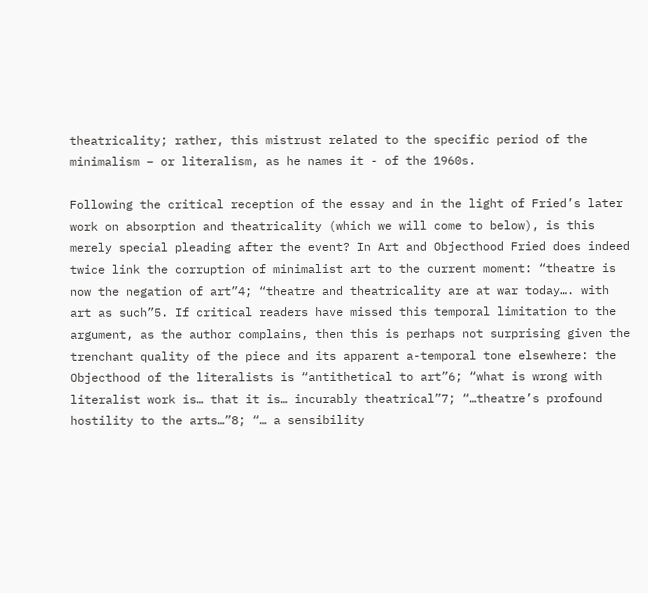theatricality; rather, this mistrust related to the specific period of the minimalism – or literalism, as he names it - of the 1960s.

Following the critical reception of the essay and in the light of Fried’s later work on absorption and theatricality (which we will come to below), is this merely special pleading after the event? In Art and Objecthood Fried does indeed twice link the corruption of minimalist art to the current moment: “theatre is now the negation of art”4; “theatre and theatricality are at war today…. with art as such”5. If critical readers have missed this temporal limitation to the argument, as the author complains, then this is perhaps not surprising given the trenchant quality of the piece and its apparent a-temporal tone elsewhere: the Objecthood of the literalists is “antithetical to art”6; “what is wrong with literalist work is… that it is… incurably theatrical”7; “…theatre’s profound hostility to the arts…”8; “… a sensibility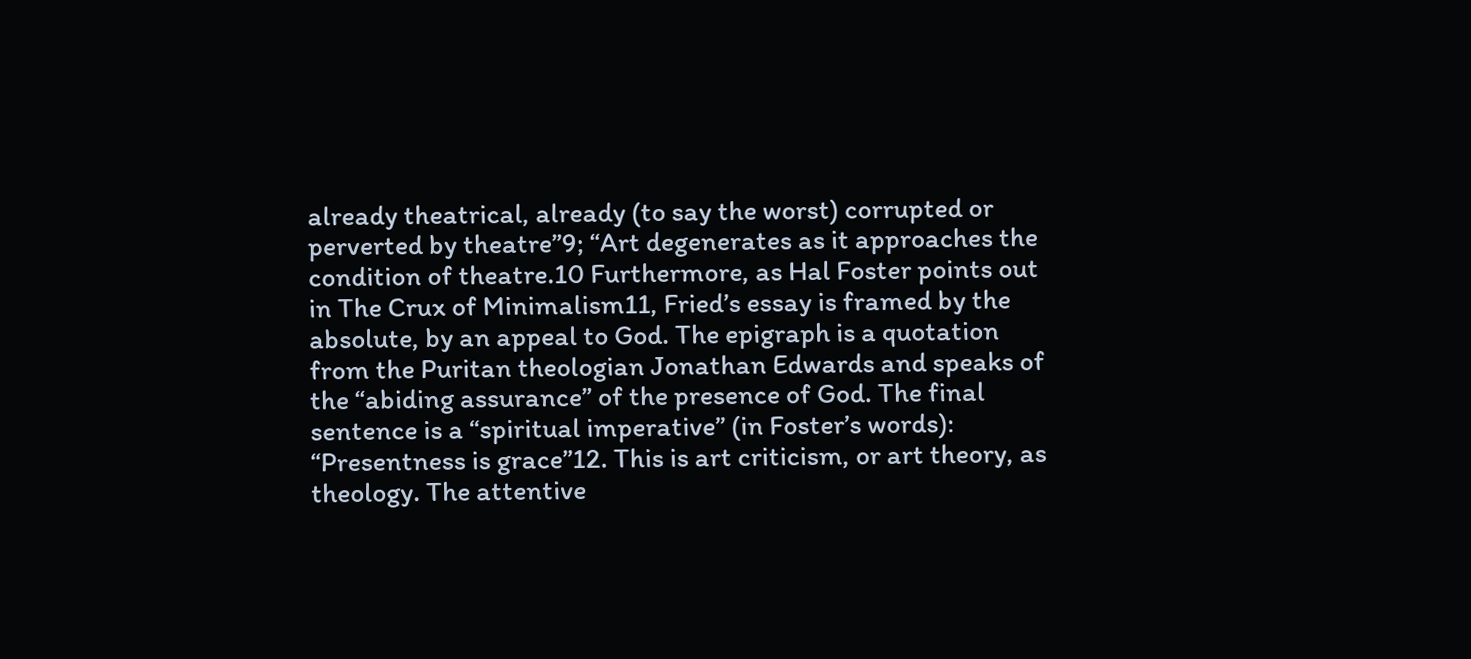already theatrical, already (to say the worst) corrupted or perverted by theatre”9; “Art degenerates as it approaches the condition of theatre.10 Furthermore, as Hal Foster points out in The Crux of Minimalism11, Fried’s essay is framed by the absolute, by an appeal to God. The epigraph is a quotation from the Puritan theologian Jonathan Edwards and speaks of the “abiding assurance” of the presence of God. The final sentence is a “spiritual imperative” (in Foster’s words): “Presentness is grace”12. This is art criticism, or art theory, as theology. The attentive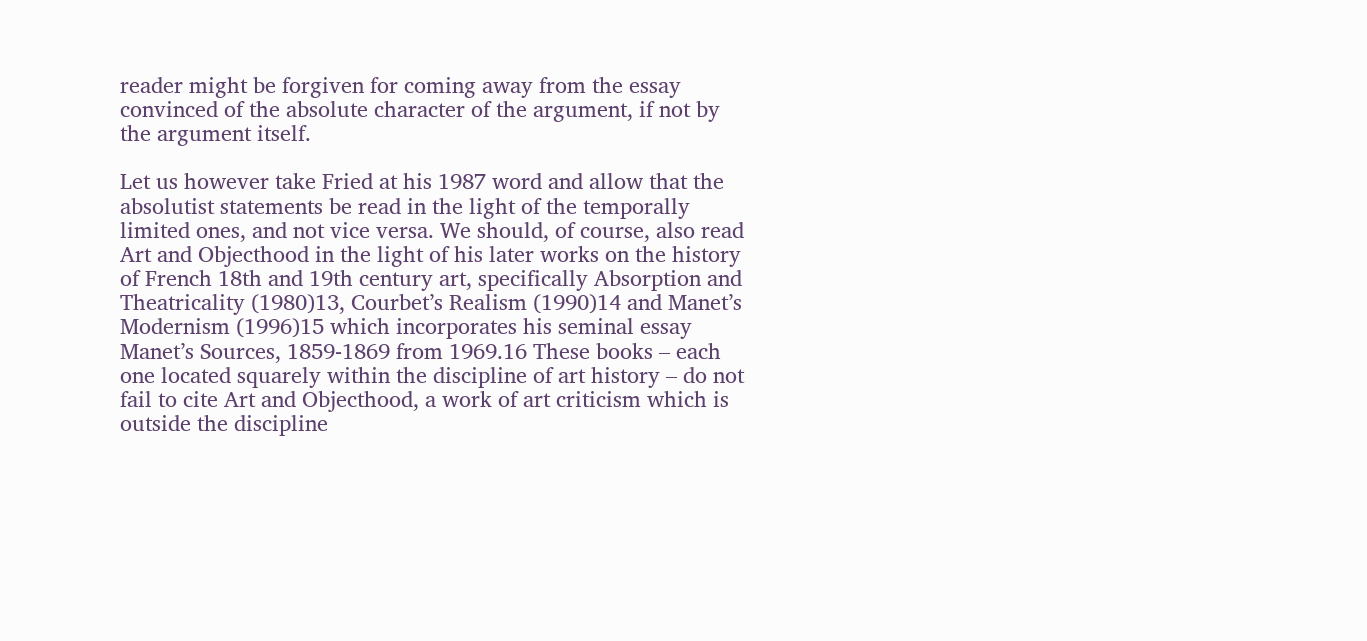reader might be forgiven for coming away from the essay convinced of the absolute character of the argument, if not by the argument itself.

Let us however take Fried at his 1987 word and allow that the absolutist statements be read in the light of the temporally limited ones, and not vice versa. We should, of course, also read Art and Objecthood in the light of his later works on the history of French 18th and 19th century art, specifically Absorption and Theatricality (1980)13, Courbet’s Realism (1990)14 and Manet’s Modernism (1996)15 which incorporates his seminal essay Manet’s Sources, 1859-1869 from 1969.16 These books – each one located squarely within the discipline of art history – do not fail to cite Art and Objecthood, a work of art criticism which is outside the discipline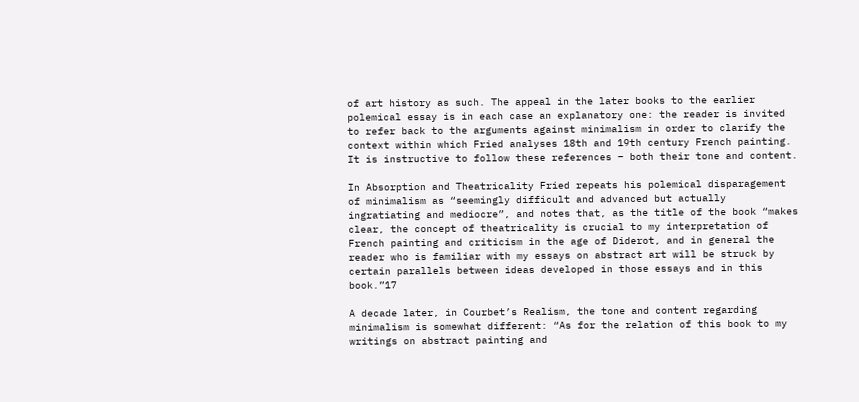of art history as such. The appeal in the later books to the earlier polemical essay is in each case an explanatory one: the reader is invited to refer back to the arguments against minimalism in order to clarify the context within which Fried analyses 18th and 19th century French painting. It is instructive to follow these references – both their tone and content.

In Absorption and Theatricality Fried repeats his polemical disparagement of minimalism as “seemingly difficult and advanced but actually ingratiating and mediocre”, and notes that, as the title of the book “makes clear, the concept of theatricality is crucial to my interpretation of French painting and criticism in the age of Diderot, and in general the reader who is familiar with my essays on abstract art will be struck by certain parallels between ideas developed in those essays and in this book.”17

A decade later, in Courbet’s Realism, the tone and content regarding minimalism is somewhat different: “As for the relation of this book to my writings on abstract painting and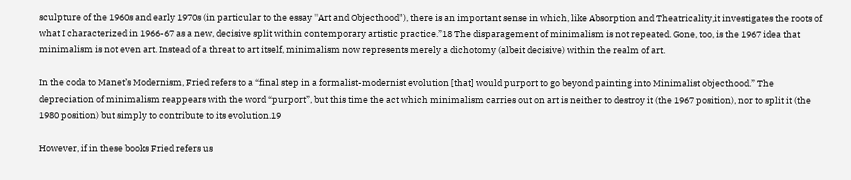sculpture of the 1960s and early 1970s (in particular to the essay ''Art and Objecthood"), there is an important sense in which, like Absorption and Theatricality,it investigates the roots of what I characterized in 1966-67 as a new, decisive split within contemporary artistic practice.”18 The disparagement of minimalism is not repeated. Gone, too, is the 1967 idea that minimalism is not even art. Instead of a threat to art itself, minimalism now represents merely a dichotomy (albeit decisive) within the realm of art.

In the coda to Manet’s Modernism, Fried refers to a “final step in a formalist-modernist evolution [that] would purport to go beyond painting into Minimalist objecthood.” The depreciation of minimalism reappears with the word “purport”, but this time the act which minimalism carries out on art is neither to destroy it (the 1967 position), nor to split it (the 1980 position) but simply to contribute to its evolution.19

However, if in these books Fried refers us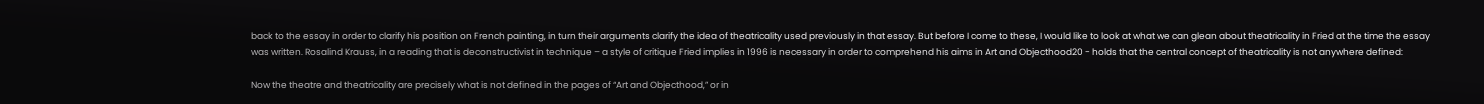back to the essay in order to clarify his position on French painting, in turn their arguments clarify the idea of theatricality used previously in that essay. But before I come to these, I would like to look at what we can glean about theatricality in Fried at the time the essay was written. Rosalind Krauss, in a reading that is deconstructivist in technique – a style of critique Fried implies in 1996 is necessary in order to comprehend his aims in Art and Objecthood20 - holds that the central concept of theatricality is not anywhere defined:

Now the theatre and theatricality are precisely what is not defined in the pages of “Art and Objecthood,” or in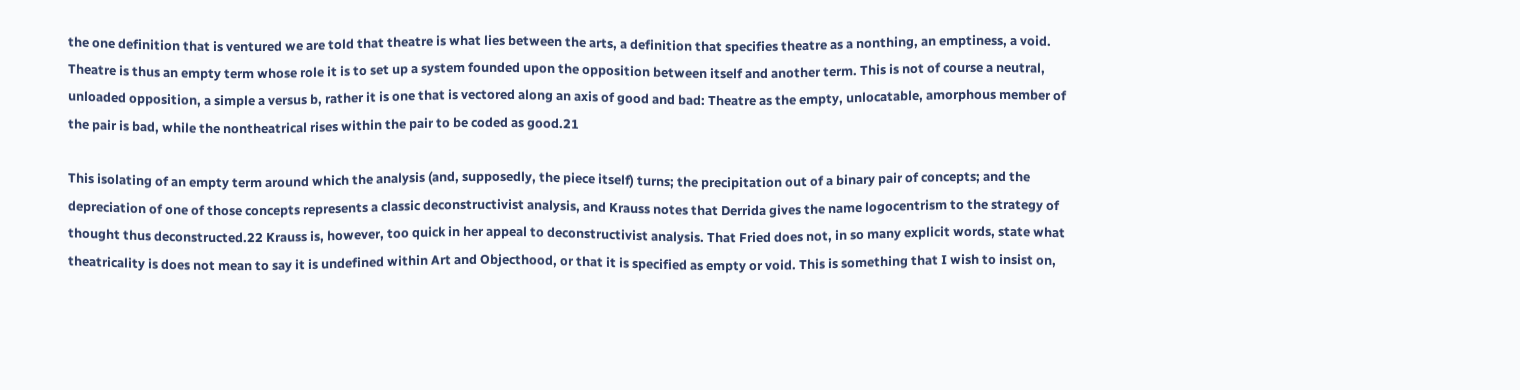the one definition that is ventured we are told that theatre is what lies between the arts, a definition that specifies theatre as a nonthing, an emptiness, a void. Theatre is thus an empty term whose role it is to set up a system founded upon the opposition between itself and another term. This is not of course a neutral, unloaded opposition, a simple a versus b, rather it is one that is vectored along an axis of good and bad: Theatre as the empty, unlocatable, amorphous member of the pair is bad, while the nontheatrical rises within the pair to be coded as good.21

This isolating of an empty term around which the analysis (and, supposedly, the piece itself) turns; the precipitation out of a binary pair of concepts; and the depreciation of one of those concepts represents a classic deconstructivist analysis, and Krauss notes that Derrida gives the name logocentrism to the strategy of thought thus deconstructed.22 Krauss is, however, too quick in her appeal to deconstructivist analysis. That Fried does not, in so many explicit words, state what theatricality is does not mean to say it is undefined within Art and Objecthood, or that it is specified as empty or void. This is something that I wish to insist on,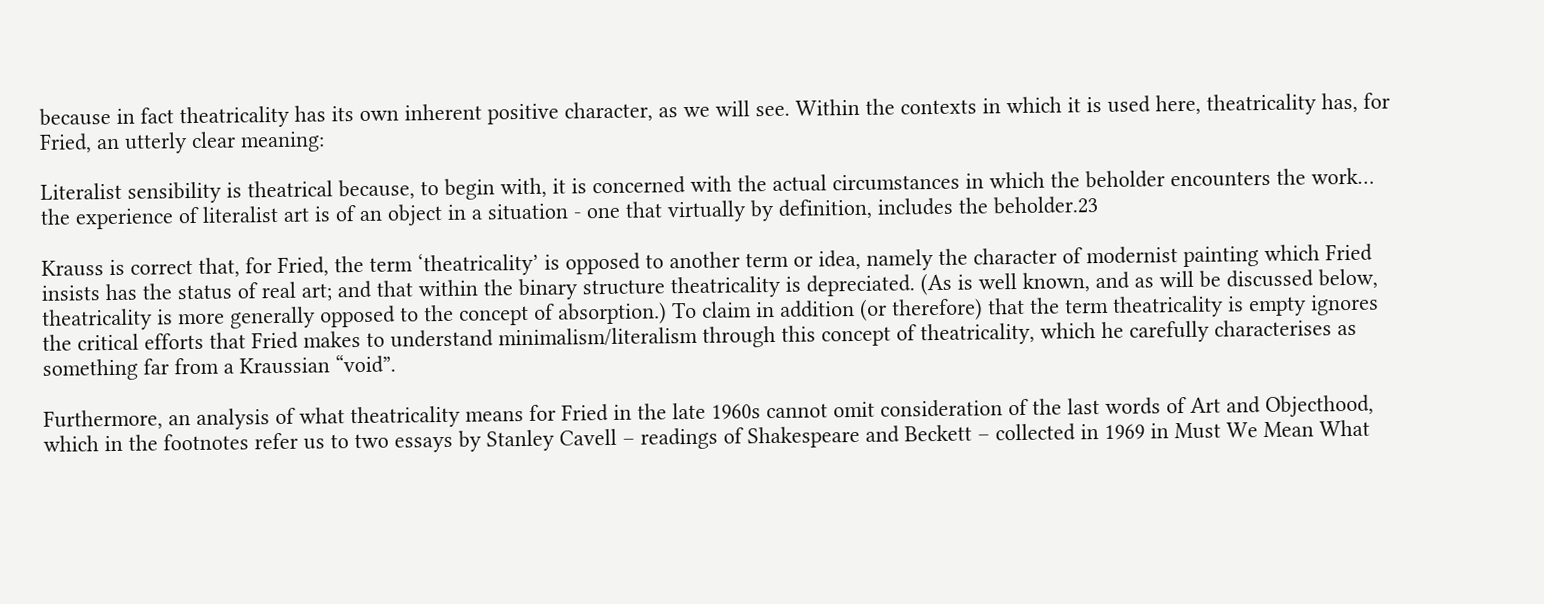because in fact theatricality has its own inherent positive character, as we will see. Within the contexts in which it is used here, theatricality has, for Fried, an utterly clear meaning:

Literalist sensibility is theatrical because, to begin with, it is concerned with the actual circumstances in which the beholder encounters the work… the experience of literalist art is of an object in a situation - one that virtually by definition, includes the beholder.23

Krauss is correct that, for Fried, the term ‘theatricality’ is opposed to another term or idea, namely the character of modernist painting which Fried insists has the status of real art; and that within the binary structure theatricality is depreciated. (As is well known, and as will be discussed below, theatricality is more generally opposed to the concept of absorption.) To claim in addition (or therefore) that the term theatricality is empty ignores the critical efforts that Fried makes to understand minimalism/literalism through this concept of theatricality, which he carefully characterises as something far from a Kraussian “void”.

Furthermore, an analysis of what theatricality means for Fried in the late 1960s cannot omit consideration of the last words of Art and Objecthood, which in the footnotes refer us to two essays by Stanley Cavell – readings of Shakespeare and Beckett – collected in 1969 in Must We Mean What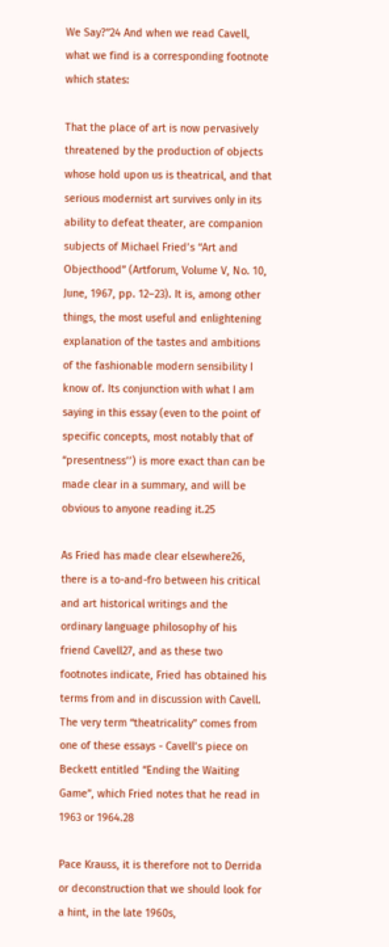We Say?”24 And when we read Cavell, what we find is a corresponding footnote which states:

That the place of art is now pervasively threatened by the production of objects whose hold upon us is theatrical, and that serious modernist art survives only in its ability to defeat theater, are companion subjects of Michael Fried’s “Art and Objecthood” (Artforum, Volume V, No. 10, June, 1967, pp. 12–23). It is, among other things, the most useful and enlightening explanation of the tastes and ambitions of the fashionable modern sensibility I know of. Its conjunction with what I am saying in this essay (even to the point of specific concepts, most notably that of “presentness’’) is more exact than can be made clear in a summary, and will be obvious to anyone reading it.25

As Fried has made clear elsewhere26, there is a to-and-fro between his critical and art historical writings and the ordinary language philosophy of his friend Cavell27, and as these two footnotes indicate, Fried has obtained his terms from and in discussion with Cavell. The very term “theatricality” comes from one of these essays - Cavell’s piece on Beckett entitled “Ending the Waiting Game”, which Fried notes that he read in 1963 or 1964.28

Pace Krauss, it is therefore not to Derrida or deconstruction that we should look for a hint, in the late 1960s,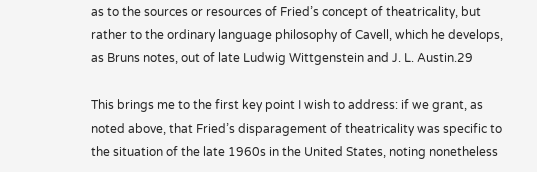as to the sources or resources of Fried’s concept of theatricality, but rather to the ordinary language philosophy of Cavell, which he develops, as Bruns notes, out of late Ludwig Wittgenstein and J. L. Austin.29

This brings me to the first key point I wish to address: if we grant, as noted above, that Fried’s disparagement of theatricality was specific to the situation of the late 1960s in the United States, noting nonetheless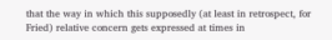that the way in which this supposedly (at least in retrospect, for Fried) relative concern gets expressed at times in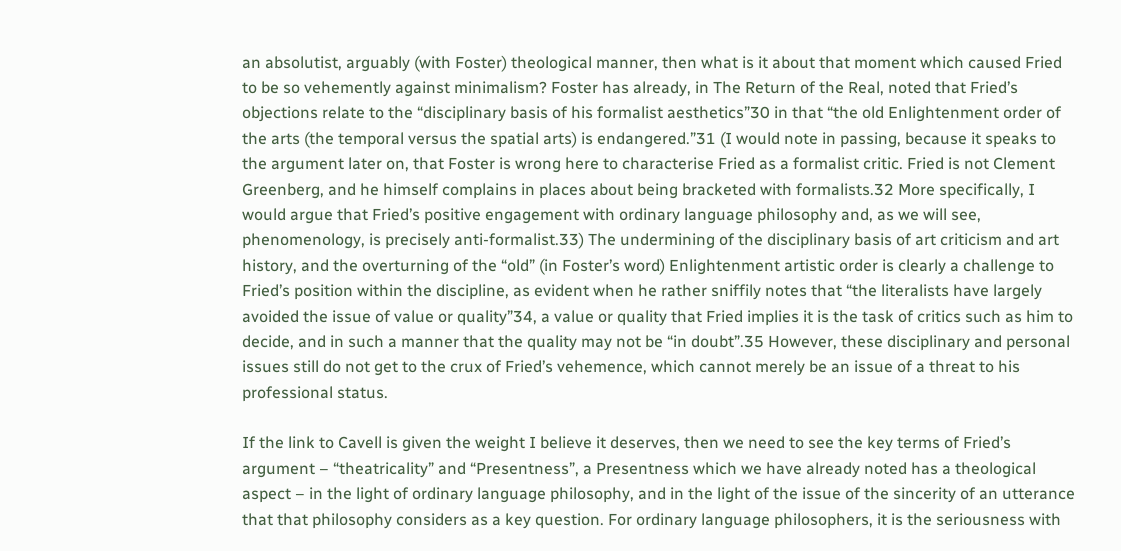an absolutist, arguably (with Foster) theological manner, then what is it about that moment which caused Fried to be so vehemently against minimalism? Foster has already, in The Return of the Real, noted that Fried’s objections relate to the “disciplinary basis of his formalist aesthetics”30 in that “the old Enlightenment order of the arts (the temporal versus the spatial arts) is endangered.”31 (I would note in passing, because it speaks to the argument later on, that Foster is wrong here to characterise Fried as a formalist critic. Fried is not Clement Greenberg, and he himself complains in places about being bracketed with formalists.32 More specifically, I would argue that Fried’s positive engagement with ordinary language philosophy and, as we will see, phenomenology, is precisely anti-formalist.33) The undermining of the disciplinary basis of art criticism and art history, and the overturning of the “old” (in Foster’s word) Enlightenment artistic order is clearly a challenge to Fried’s position within the discipline, as evident when he rather sniffily notes that “the literalists have largely avoided the issue of value or quality”34, a value or quality that Fried implies it is the task of critics such as him to decide, and in such a manner that the quality may not be “in doubt”.35 However, these disciplinary and personal issues still do not get to the crux of Fried’s vehemence, which cannot merely be an issue of a threat to his professional status.

If the link to Cavell is given the weight I believe it deserves, then we need to see the key terms of Fried’s argument – “theatricality” and “Presentness”, a Presentness which we have already noted has a theological aspect – in the light of ordinary language philosophy, and in the light of the issue of the sincerity of an utterance that that philosophy considers as a key question. For ordinary language philosophers, it is the seriousness with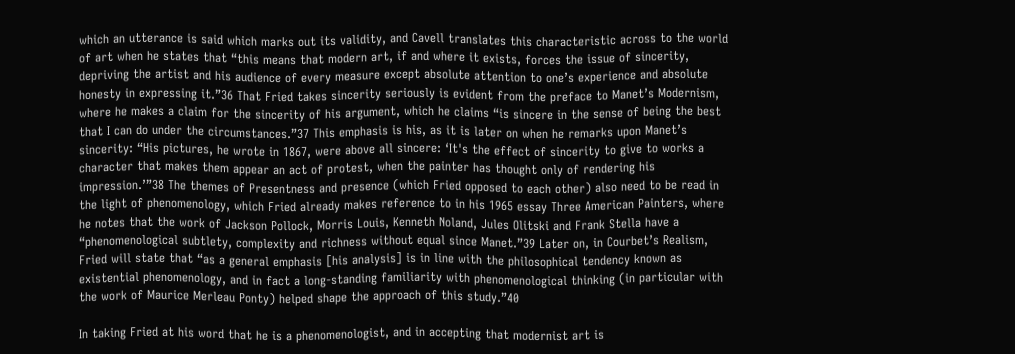which an utterance is said which marks out its validity, and Cavell translates this characteristic across to the world of art when he states that “this means that modern art, if and where it exists, forces the issue of sincerity, depriving the artist and his audience of every measure except absolute attention to one’s experience and absolute honesty in expressing it.”36 That Fried takes sincerity seriously is evident from the preface to Manet’s Modernism, where he makes a claim for the sincerity of his argument, which he claims “is sincere in the sense of being the best that I can do under the circumstances.”37 This emphasis is his, as it is later on when he remarks upon Manet’s sincerity: “His pictures, he wrote in 1867, were above all sincere: ‘It's the effect of sincerity to give to works a character that makes them appear an act of protest, when the painter has thought only of rendering his impression.’”38 The themes of Presentness and presence (which Fried opposed to each other) also need to be read in the light of phenomenology, which Fried already makes reference to in his 1965 essay Three American Painters, where he notes that the work of Jackson Pollock, Morris Louis, Kenneth Noland, Jules Olitski and Frank Stella have a “phenomenological subtlety, complexity and richness without equal since Manet.”39 Later on, in Courbet’s Realism, Fried will state that “as a general emphasis [his analysis] is in line with the philosophical tendency known as existential phenomenology, and in fact a long-standing familiarity with phenomenological thinking (in particular with the work of Maurice Merleau Ponty) helped shape the approach of this study.”40

In taking Fried at his word that he is a phenomenologist, and in accepting that modernist art is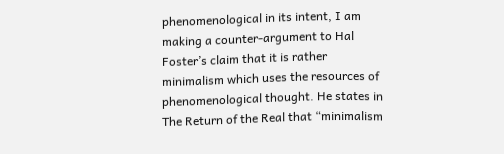phenomenological in its intent, I am making a counter-argument to Hal Foster’s claim that it is rather minimalism which uses the resources of phenomenological thought. He states in The Return of the Real that “minimalism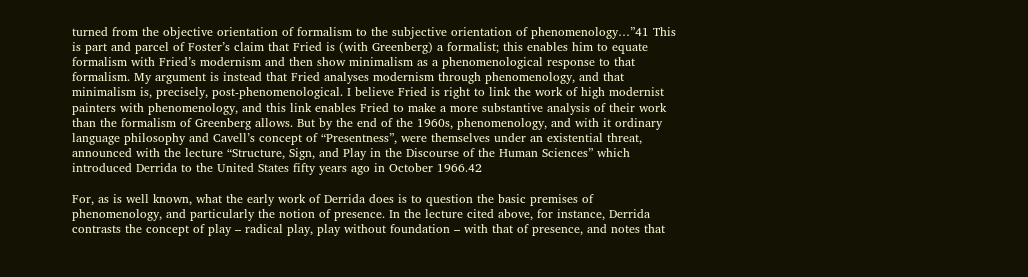turned from the objective orientation of formalism to the subjective orientation of phenomenology…”41 This is part and parcel of Foster’s claim that Fried is (with Greenberg) a formalist; this enables him to equate formalism with Fried’s modernism and then show minimalism as a phenomenological response to that formalism. My argument is instead that Fried analyses modernism through phenomenology, and that minimalism is, precisely, post-phenomenological. I believe Fried is right to link the work of high modernist painters with phenomenology, and this link enables Fried to make a more substantive analysis of their work than the formalism of Greenberg allows. But by the end of the 1960s, phenomenology, and with it ordinary language philosophy and Cavell’s concept of “Presentness”, were themselves under an existential threat, announced with the lecture “Structure, Sign, and Play in the Discourse of the Human Sciences” which introduced Derrida to the United States fifty years ago in October 1966.42

For, as is well known, what the early work of Derrida does is to question the basic premises of phenomenology, and particularly the notion of presence. In the lecture cited above, for instance, Derrida contrasts the concept of play – radical play, play without foundation – with that of presence, and notes that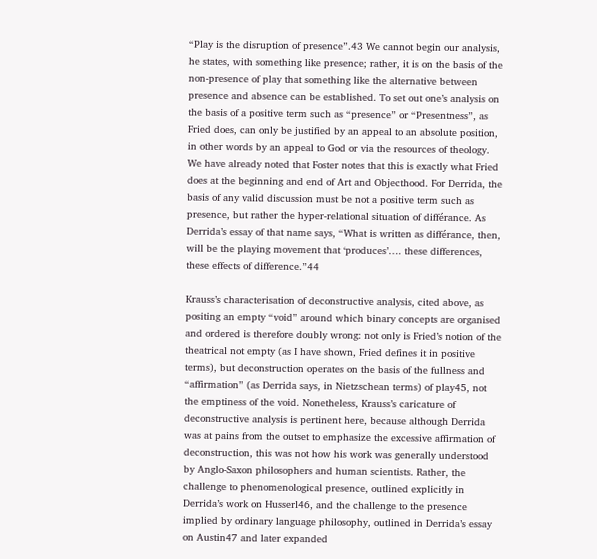“Play is the disruption of presence”.43 We cannot begin our analysis, he states, with something like presence; rather, it is on the basis of the non-presence of play that something like the alternative between presence and absence can be established. To set out one’s analysis on the basis of a positive term such as “presence” or “Presentness”, as Fried does, can only be justified by an appeal to an absolute position, in other words by an appeal to God or via the resources of theology. We have already noted that Foster notes that this is exactly what Fried does at the beginning and end of Art and Objecthood. For Derrida, the basis of any valid discussion must be not a positive term such as presence, but rather the hyper-relational situation of différance. As Derrida’s essay of that name says, “What is written as différance, then, will be the playing movement that ‘produces’…. these differences, these effects of difference.”44

Krauss’s characterisation of deconstructive analysis, cited above, as positing an empty “void” around which binary concepts are organised and ordered is therefore doubly wrong: not only is Fried’s notion of the theatrical not empty (as I have shown, Fried defines it in positive terms), but deconstruction operates on the basis of the fullness and “affirmation” (as Derrida says, in Nietzschean terms) of play45, not the emptiness of the void. Nonetheless, Krauss’s caricature of deconstructive analysis is pertinent here, because although Derrida was at pains from the outset to emphasize the excessive affirmation of deconstruction, this was not how his work was generally understood by Anglo-Saxon philosophers and human scientists. Rather, the challenge to phenomenological presence, outlined explicitly in Derrida’s work on Husserl46, and the challenge to the presence implied by ordinary language philosophy, outlined in Derrida’s essay on Austin47 and later expanded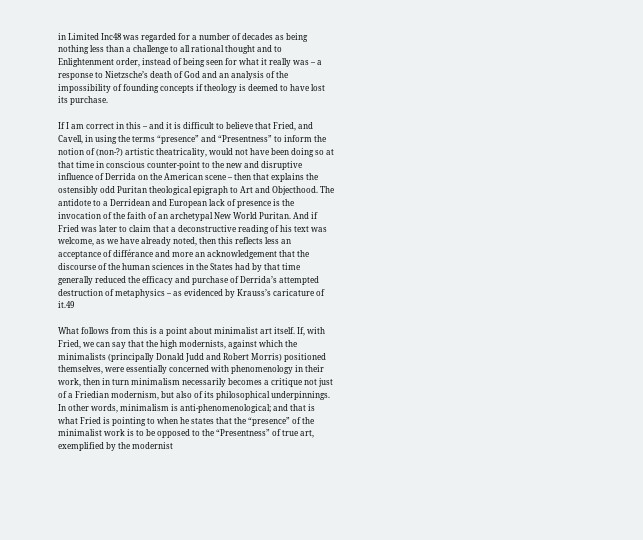in Limited Inc48 was regarded for a number of decades as being nothing less than a challenge to all rational thought and to Enlightenment order, instead of being seen for what it really was – a response to Nietzsche’s death of God and an analysis of the impossibility of founding concepts if theology is deemed to have lost its purchase.

If I am correct in this – and it is difficult to believe that Fried, and Cavell, in using the terms “presence” and “Presentness” to inform the notion of (non-?) artistic theatricality, would not have been doing so at that time in conscious counter-point to the new and disruptive influence of Derrida on the American scene – then that explains the ostensibly odd Puritan theological epigraph to Art and Objecthood. The antidote to a Derridean and European lack of presence is the invocation of the faith of an archetypal New World Puritan. And if Fried was later to claim that a deconstructive reading of his text was welcome, as we have already noted, then this reflects less an acceptance of différance and more an acknowledgement that the discourse of the human sciences in the States had by that time generally reduced the efficacy and purchase of Derrida’s attempted destruction of metaphysics – as evidenced by Krauss’s caricature of it.49

What follows from this is a point about minimalist art itself. If, with Fried, we can say that the high modernists, against which the minimalists (principally Donald Judd and Robert Morris) positioned themselves, were essentially concerned with phenomenology in their work, then in turn minimalism necessarily becomes a critique not just of a Friedian modernism, but also of its philosophical underpinnings. In other words, minimalism is anti-phenomenological; and that is what Fried is pointing to when he states that the “presence” of the minimalist work is to be opposed to the “Presentness” of true art, exemplified by the modernist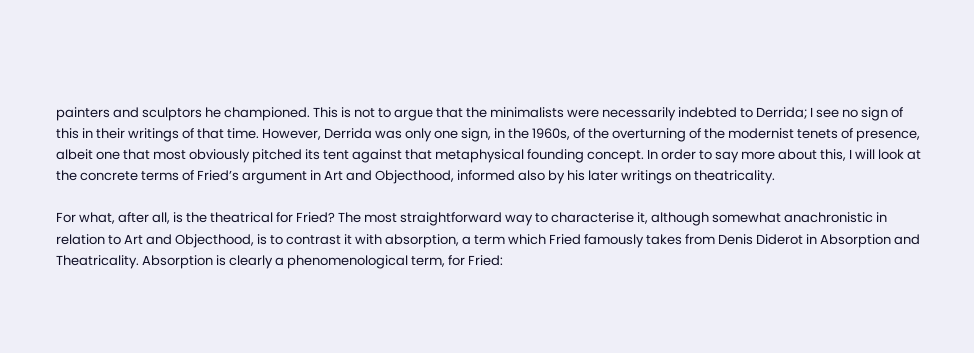painters and sculptors he championed. This is not to argue that the minimalists were necessarily indebted to Derrida; I see no sign of this in their writings of that time. However, Derrida was only one sign, in the 1960s, of the overturning of the modernist tenets of presence, albeit one that most obviously pitched its tent against that metaphysical founding concept. In order to say more about this, I will look at the concrete terms of Fried’s argument in Art and Objecthood, informed also by his later writings on theatricality.

For what, after all, is the theatrical for Fried? The most straightforward way to characterise it, although somewhat anachronistic in relation to Art and Objecthood, is to contrast it with absorption, a term which Fried famously takes from Denis Diderot in Absorption and Theatricality. Absorption is clearly a phenomenological term, for Fried: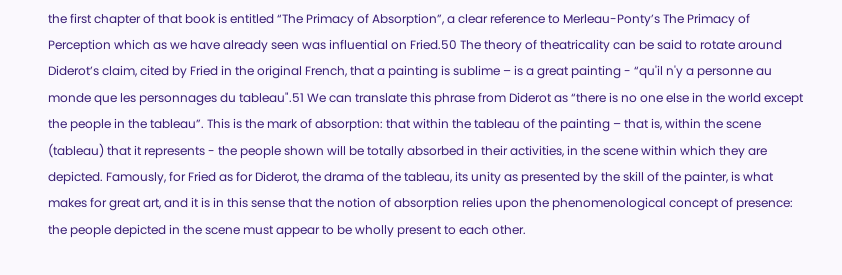the first chapter of that book is entitled “The Primacy of Absorption”, a clear reference to Merleau-Ponty’s The Primacy of Perception which as we have already seen was influential on Fried.50 The theory of theatricality can be said to rotate around Diderot’s claim, cited by Fried in the original French, that a painting is sublime – is a great painting - “qu'il n'y a personne au monde que les personnages du tableau".51 We can translate this phrase from Diderot as “there is no one else in the world except the people in the tableau”. This is the mark of absorption: that within the tableau of the painting – that is, within the scene (tableau) that it represents - the people shown will be totally absorbed in their activities, in the scene within which they are depicted. Famously, for Fried as for Diderot, the drama of the tableau, its unity as presented by the skill of the painter, is what makes for great art, and it is in this sense that the notion of absorption relies upon the phenomenological concept of presence: the people depicted in the scene must appear to be wholly present to each other.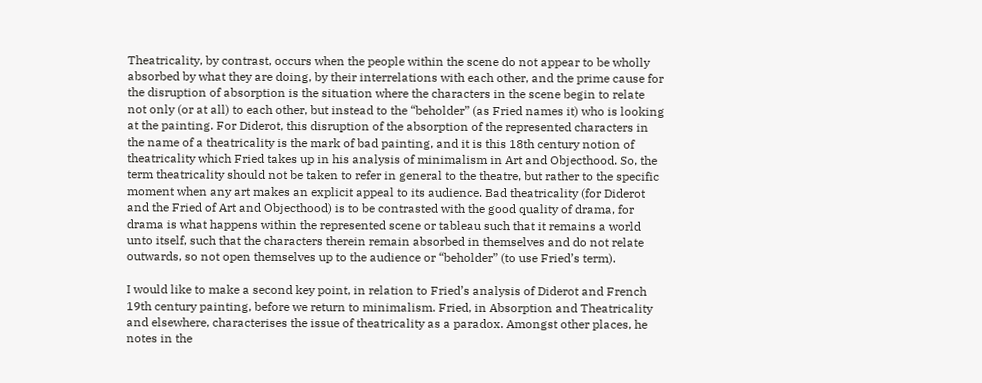Theatricality, by contrast, occurs when the people within the scene do not appear to be wholly absorbed by what they are doing, by their interrelations with each other, and the prime cause for the disruption of absorption is the situation where the characters in the scene begin to relate not only (or at all) to each other, but instead to the “beholder” (as Fried names it) who is looking at the painting. For Diderot, this disruption of the absorption of the represented characters in the name of a theatricality is the mark of bad painting, and it is this 18th century notion of theatricality which Fried takes up in his analysis of minimalism in Art and Objecthood. So, the term theatricality should not be taken to refer in general to the theatre, but rather to the specific moment when any art makes an explicit appeal to its audience. Bad theatricality (for Diderot and the Fried of Art and Objecthood) is to be contrasted with the good quality of drama, for drama is what happens within the represented scene or tableau such that it remains a world unto itself, such that the characters therein remain absorbed in themselves and do not relate outwards, so not open themselves up to the audience or “beholder” (to use Fried’s term).

I would like to make a second key point, in relation to Fried’s analysis of Diderot and French 19th century painting, before we return to minimalism. Fried, in Absorption and Theatricality and elsewhere, characterises the issue of theatricality as a paradox. Amongst other places, he notes in the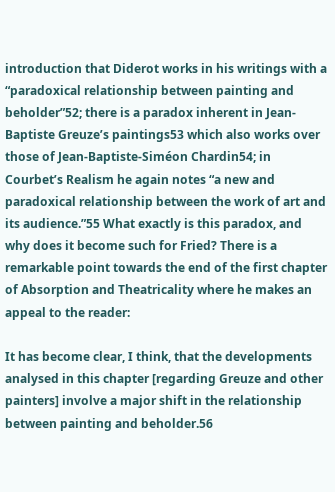introduction that Diderot works in his writings with a “paradoxical relationship between painting and beholder”52; there is a paradox inherent in Jean-Baptiste Greuze’s paintings53 which also works over those of Jean-Baptiste-Siméon Chardin54; in Courbet’s Realism he again notes “a new and paradoxical relationship between the work of art and its audience.”55 What exactly is this paradox, and why does it become such for Fried? There is a remarkable point towards the end of the first chapter of Absorption and Theatricality where he makes an appeal to the reader:

It has become clear, I think, that the developments analysed in this chapter [regarding Greuze and other painters] involve a major shift in the relationship between painting and beholder.56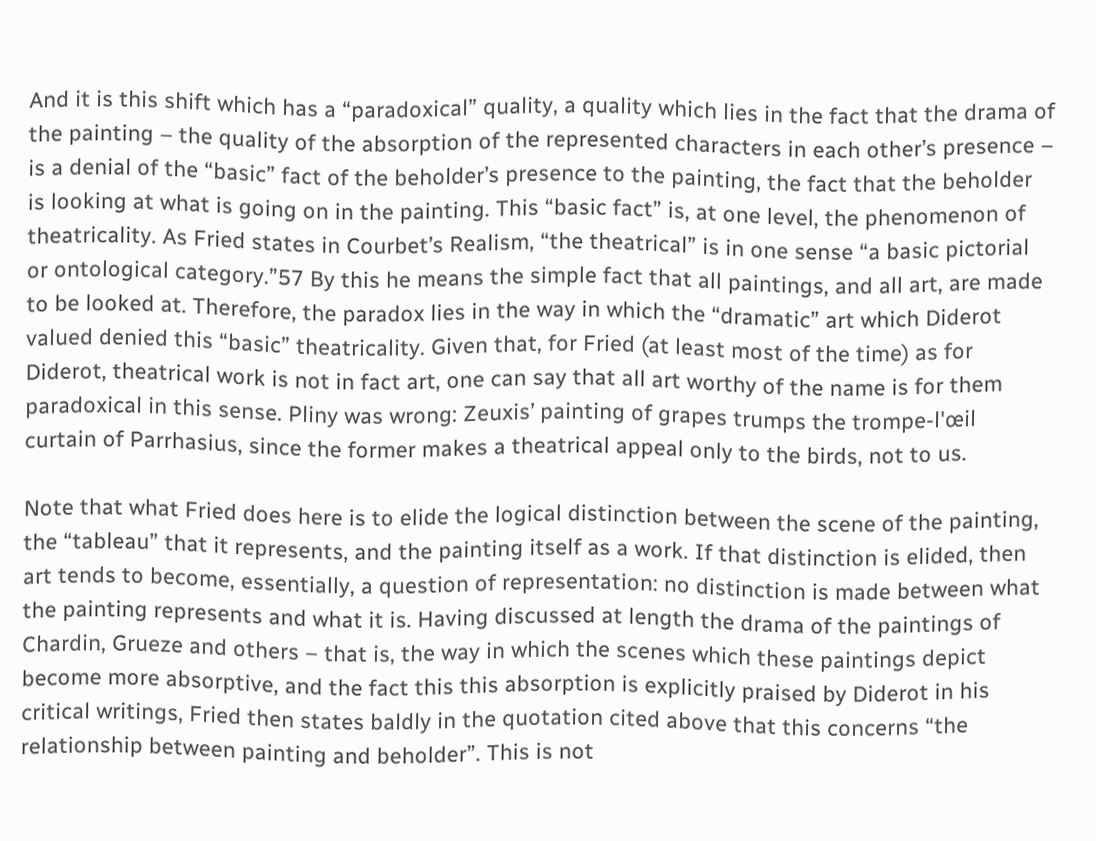And it is this shift which has a “paradoxical” quality, a quality which lies in the fact that the drama of the painting – the quality of the absorption of the represented characters in each other’s presence – is a denial of the “basic” fact of the beholder’s presence to the painting, the fact that the beholder is looking at what is going on in the painting. This “basic fact” is, at one level, the phenomenon of theatricality. As Fried states in Courbet’s Realism, “the theatrical” is in one sense “a basic pictorial or ontological category.”57 By this he means the simple fact that all paintings, and all art, are made to be looked at. Therefore, the paradox lies in the way in which the “dramatic” art which Diderot valued denied this “basic” theatricality. Given that, for Fried (at least most of the time) as for Diderot, theatrical work is not in fact art, one can say that all art worthy of the name is for them paradoxical in this sense. Pliny was wrong: Zeuxis’ painting of grapes trumps the trompe-l'œil curtain of Parrhasius, since the former makes a theatrical appeal only to the birds, not to us.

Note that what Fried does here is to elide the logical distinction between the scene of the painting, the “tableau” that it represents, and the painting itself as a work. If that distinction is elided, then art tends to become, essentially, a question of representation: no distinction is made between what the painting represents and what it is. Having discussed at length the drama of the paintings of Chardin, Grueze and others – that is, the way in which the scenes which these paintings depict become more absorptive, and the fact this this absorption is explicitly praised by Diderot in his critical writings, Fried then states baldly in the quotation cited above that this concerns “the relationship between painting and beholder”. This is not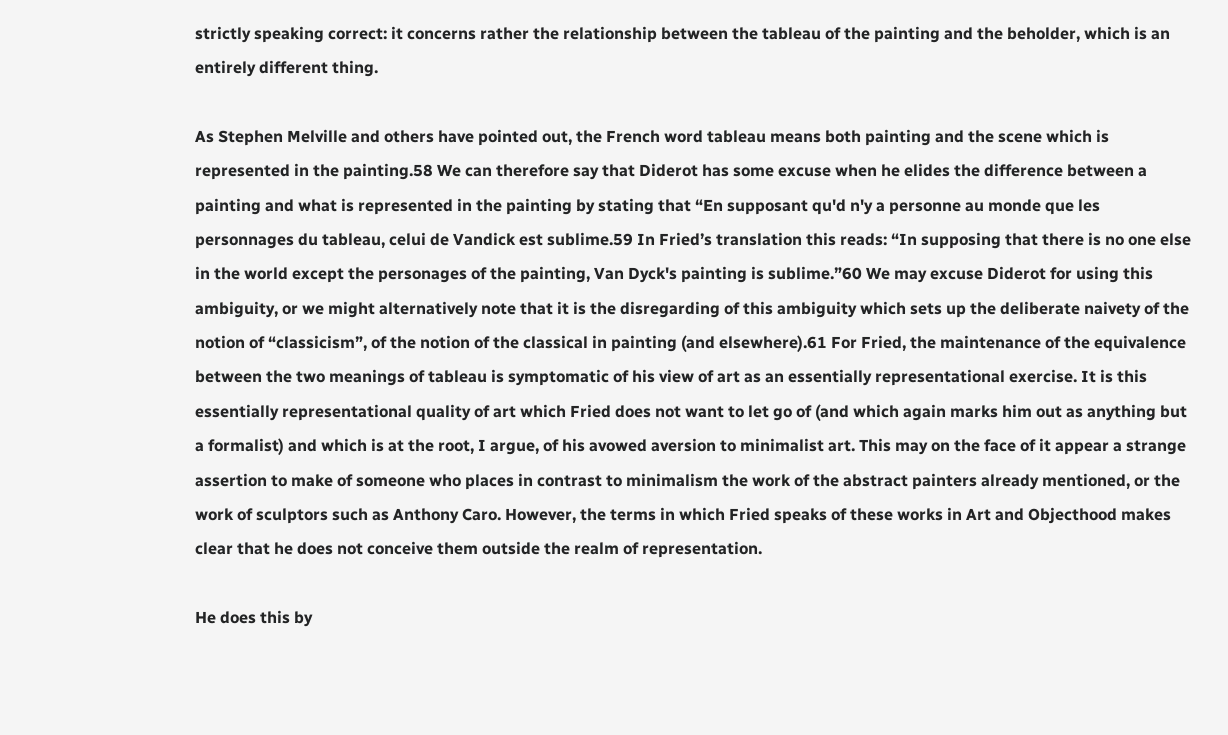strictly speaking correct: it concerns rather the relationship between the tableau of the painting and the beholder, which is an entirely different thing.

As Stephen Melville and others have pointed out, the French word tableau means both painting and the scene which is represented in the painting.58 We can therefore say that Diderot has some excuse when he elides the difference between a painting and what is represented in the painting by stating that “En supposant qu'd n'y a personne au monde que les personnages du tableau, celui de Vandick est sublime.59 In Fried’s translation this reads: “In supposing that there is no one else in the world except the personages of the painting, Van Dyck's painting is sublime.”60 We may excuse Diderot for using this ambiguity, or we might alternatively note that it is the disregarding of this ambiguity which sets up the deliberate naivety of the notion of “classicism”, of the notion of the classical in painting (and elsewhere).61 For Fried, the maintenance of the equivalence between the two meanings of tableau is symptomatic of his view of art as an essentially representational exercise. It is this essentially representational quality of art which Fried does not want to let go of (and which again marks him out as anything but a formalist) and which is at the root, I argue, of his avowed aversion to minimalist art. This may on the face of it appear a strange assertion to make of someone who places in contrast to minimalism the work of the abstract painters already mentioned, or the work of sculptors such as Anthony Caro. However, the terms in which Fried speaks of these works in Art and Objecthood makes clear that he does not conceive them outside the realm of representation.

He does this by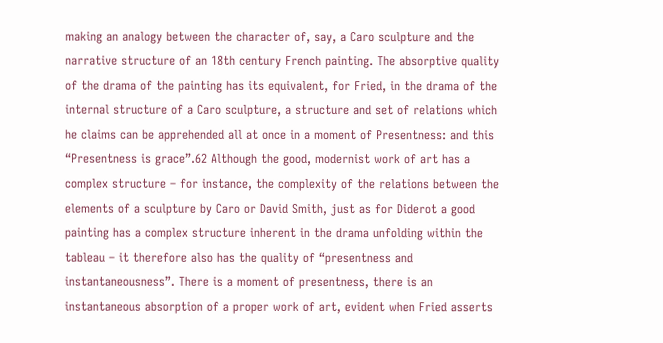making an analogy between the character of, say, a Caro sculpture and the narrative structure of an 18th century French painting. The absorptive quality of the drama of the painting has its equivalent, for Fried, in the drama of the internal structure of a Caro sculpture, a structure and set of relations which he claims can be apprehended all at once in a moment of Presentness: and this “Presentness is grace”.62 Although the good, modernist work of art has a complex structure – for instance, the complexity of the relations between the elements of a sculpture by Caro or David Smith, just as for Diderot a good painting has a complex structure inherent in the drama unfolding within the tableau – it therefore also has the quality of “presentness and instantaneousness”. There is a moment of presentness, there is an instantaneous absorption of a proper work of art, evident when Fried asserts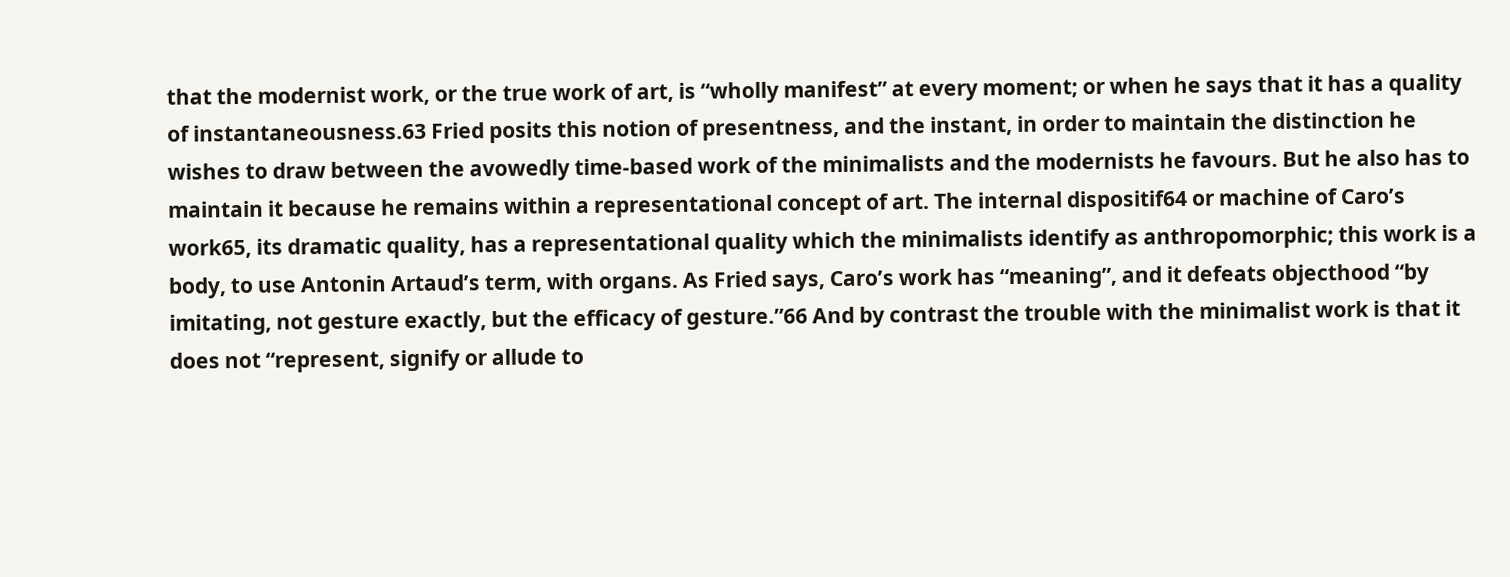that the modernist work, or the true work of art, is “wholly manifest” at every moment; or when he says that it has a quality of instantaneousness.63 Fried posits this notion of presentness, and the instant, in order to maintain the distinction he wishes to draw between the avowedly time-based work of the minimalists and the modernists he favours. But he also has to maintain it because he remains within a representational concept of art. The internal dispositif64 or machine of Caro’s work65, its dramatic quality, has a representational quality which the minimalists identify as anthropomorphic; this work is a body, to use Antonin Artaud’s term, with organs. As Fried says, Caro’s work has “meaning”, and it defeats objecthood “by imitating, not gesture exactly, but the efficacy of gesture.”66 And by contrast the trouble with the minimalist work is that it does not “represent, signify or allude to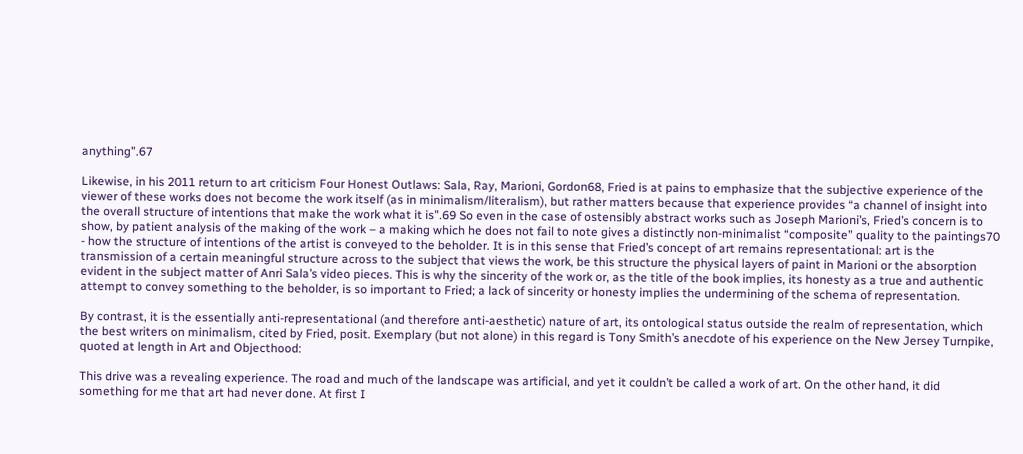anything”.67

Likewise, in his 2011 return to art criticism Four Honest Outlaws: Sala, Ray, Marioni, Gordon68, Fried is at pains to emphasize that the subjective experience of the viewer of these works does not become the work itself (as in minimalism/literalism), but rather matters because that experience provides “a channel of insight into the overall structure of intentions that make the work what it is”.69 So even in the case of ostensibly abstract works such as Joseph Marioni’s, Fried’s concern is to show, by patient analysis of the making of the work – a making which he does not fail to note gives a distinctly non-minimalist “composite” quality to the paintings70 - how the structure of intentions of the artist is conveyed to the beholder. It is in this sense that Fried’s concept of art remains representational: art is the transmission of a certain meaningful structure across to the subject that views the work, be this structure the physical layers of paint in Marioni or the absorption evident in the subject matter of Anri Sala’s video pieces. This is why the sincerity of the work or, as the title of the book implies, its honesty as a true and authentic attempt to convey something to the beholder, is so important to Fried; a lack of sincerity or honesty implies the undermining of the schema of representation.

By contrast, it is the essentially anti-representational (and therefore anti-aesthetic) nature of art, its ontological status outside the realm of representation, which the best writers on minimalism, cited by Fried, posit. Exemplary (but not alone) in this regard is Tony Smith’s anecdote of his experience on the New Jersey Turnpike, quoted at length in Art and Objecthood:

This drive was a revealing experience. The road and much of the landscape was artificial, and yet it couldn’t be called a work of art. On the other hand, it did something for me that art had never done. At first I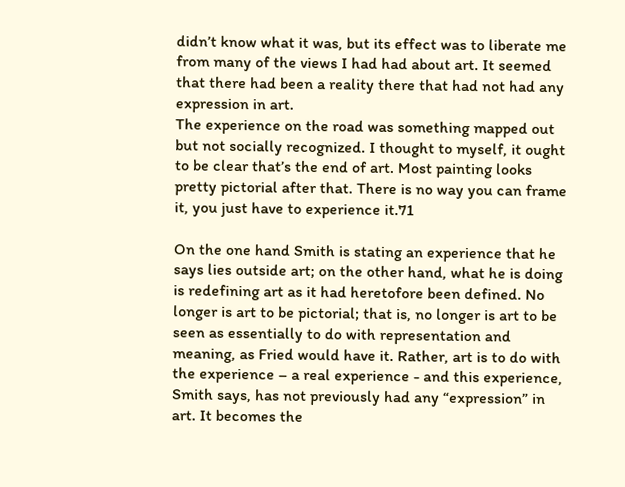didn’t know what it was, but its effect was to liberate me from many of the views I had had about art. It seemed that there had been a reality there that had not had any expression in art.
The experience on the road was something mapped out but not socially recognized. I thought to myself, it ought to be clear that’s the end of art. Most painting looks pretty pictorial after that. There is no way you can frame it, you just have to experience it.71

On the one hand Smith is stating an experience that he says lies outside art; on the other hand, what he is doing is redefining art as it had heretofore been defined. No longer is art to be pictorial; that is, no longer is art to be seen as essentially to do with representation and meaning, as Fried would have it. Rather, art is to do with the experience – a real experience - and this experience, Smith says, has not previously had any “expression” in art. It becomes the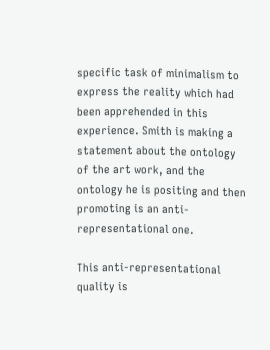specific task of minimalism to express the reality which had been apprehended in this experience. Smith is making a statement about the ontology of the art work, and the ontology he is positing and then promoting is an anti-representational one.

This anti-representational quality is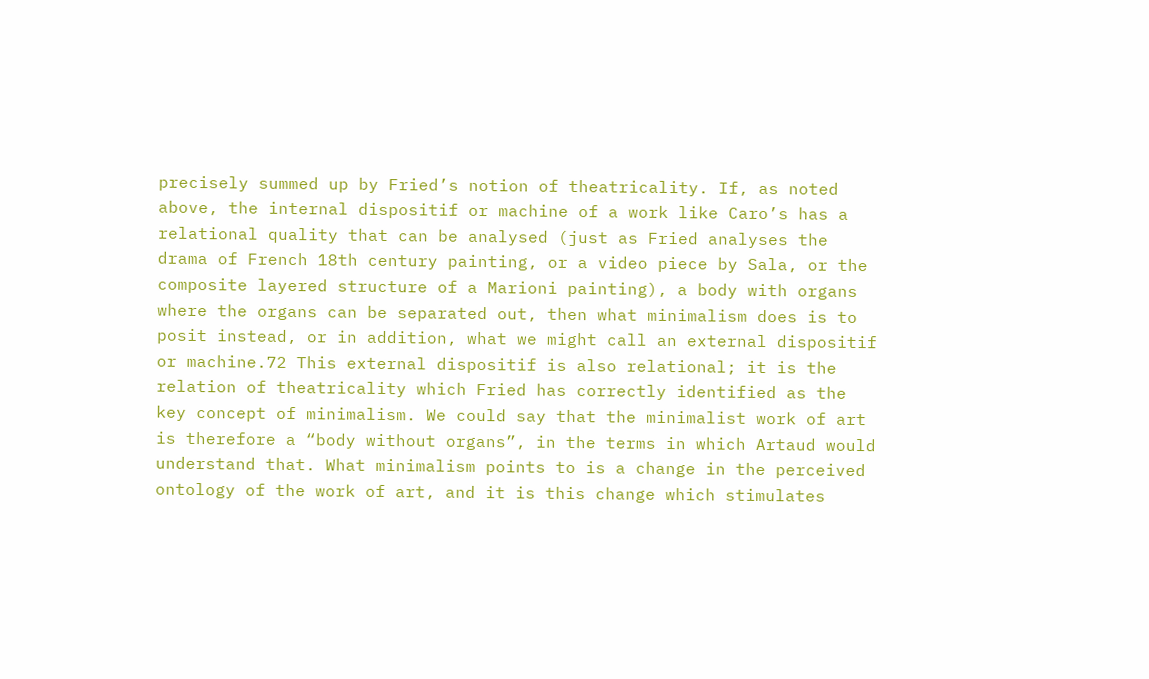precisely summed up by Fried’s notion of theatricality. If, as noted above, the internal dispositif or machine of a work like Caro’s has a relational quality that can be analysed (just as Fried analyses the drama of French 18th century painting, or a video piece by Sala, or the composite layered structure of a Marioni painting), a body with organs where the organs can be separated out, then what minimalism does is to posit instead, or in addition, what we might call an external dispositif or machine.72 This external dispositif is also relational; it is the relation of theatricality which Fried has correctly identified as the key concept of minimalism. We could say that the minimalist work of art is therefore a “body without organs”, in the terms in which Artaud would understand that. What minimalism points to is a change in the perceived ontology of the work of art, and it is this change which stimulates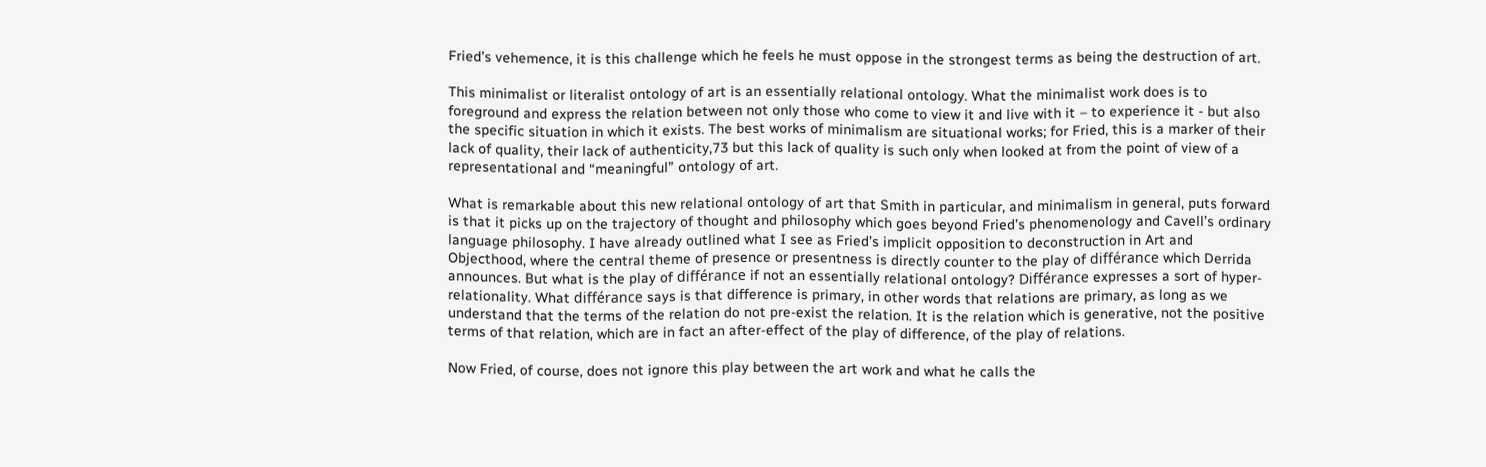Fried’s vehemence, it is this challenge which he feels he must oppose in the strongest terms as being the destruction of art.

This minimalist or literalist ontology of art is an essentially relational ontology. What the minimalist work does is to foreground and express the relation between not only those who come to view it and live with it – to experience it - but also the specific situation in which it exists. The best works of minimalism are situational works; for Fried, this is a marker of their lack of quality, their lack of authenticity,73 but this lack of quality is such only when looked at from the point of view of a representational and “meaningful” ontology of art.

What is remarkable about this new relational ontology of art that Smith in particular, and minimalism in general, puts forward is that it picks up on the trajectory of thought and philosophy which goes beyond Fried’s phenomenology and Cavell’s ordinary language philosophy. I have already outlined what I see as Fried’s implicit opposition to deconstruction in Art and Objecthood, where the central theme of presence or presentness is directly counter to the play of différance which Derrida announces. But what is the play of différance if not an essentially relational ontology? Différance expresses a sort of hyper-relationality. What différance says is that difference is primary, in other words that relations are primary, as long as we understand that the terms of the relation do not pre-exist the relation. It is the relation which is generative, not the positive terms of that relation, which are in fact an after-effect of the play of difference, of the play of relations.

Now Fried, of course, does not ignore this play between the art work and what he calls the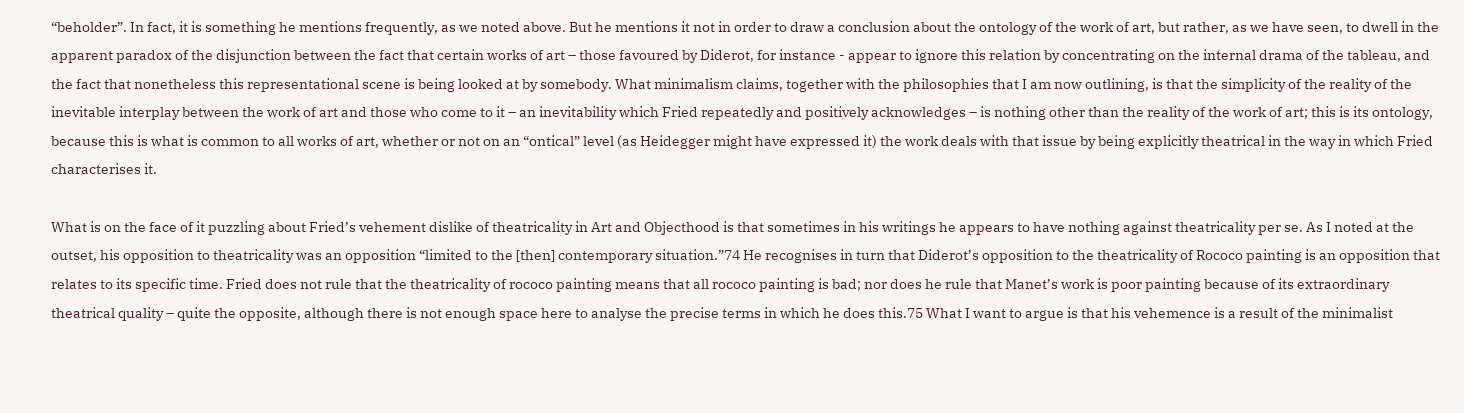“beholder”. In fact, it is something he mentions frequently, as we noted above. But he mentions it not in order to draw a conclusion about the ontology of the work of art, but rather, as we have seen, to dwell in the apparent paradox of the disjunction between the fact that certain works of art – those favoured by Diderot, for instance - appear to ignore this relation by concentrating on the internal drama of the tableau, and the fact that nonetheless this representational scene is being looked at by somebody. What minimalism claims, together with the philosophies that I am now outlining, is that the simplicity of the reality of the inevitable interplay between the work of art and those who come to it – an inevitability which Fried repeatedly and positively acknowledges – is nothing other than the reality of the work of art; this is its ontology, because this is what is common to all works of art, whether or not on an “ontical” level (as Heidegger might have expressed it) the work deals with that issue by being explicitly theatrical in the way in which Fried characterises it.

What is on the face of it puzzling about Fried’s vehement dislike of theatricality in Art and Objecthood is that sometimes in his writings he appears to have nothing against theatricality per se. As I noted at the outset, his opposition to theatricality was an opposition “limited to the [then] contemporary situation.”74 He recognises in turn that Diderot’s opposition to the theatricality of Rococo painting is an opposition that relates to its specific time. Fried does not rule that the theatricality of rococo painting means that all rococo painting is bad; nor does he rule that Manet’s work is poor painting because of its extraordinary theatrical quality – quite the opposite, although there is not enough space here to analyse the precise terms in which he does this.75 What I want to argue is that his vehemence is a result of the minimalist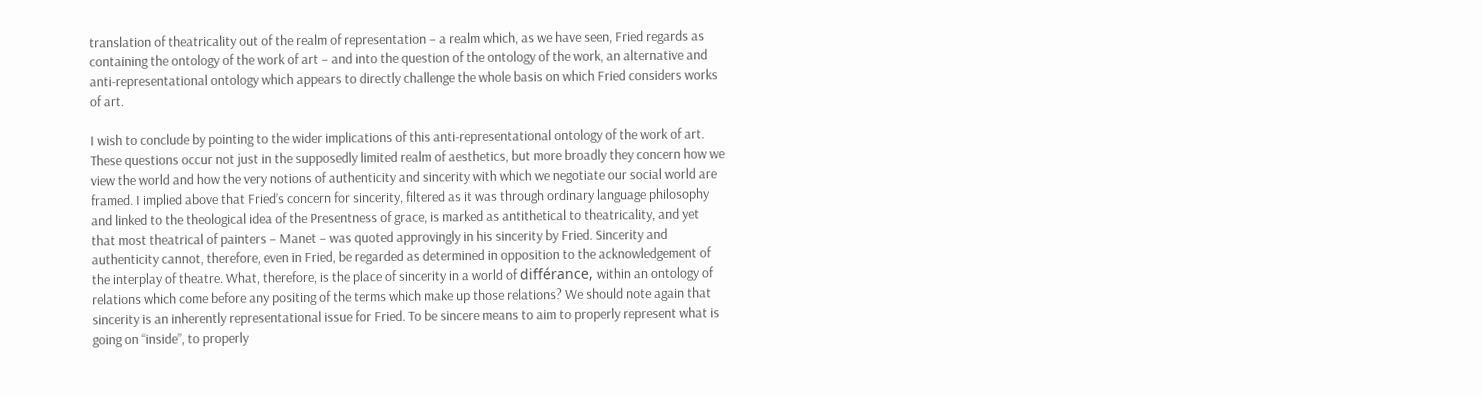translation of theatricality out of the realm of representation – a realm which, as we have seen, Fried regards as containing the ontology of the work of art – and into the question of the ontology of the work, an alternative and anti-representational ontology which appears to directly challenge the whole basis on which Fried considers works of art.

I wish to conclude by pointing to the wider implications of this anti-representational ontology of the work of art. These questions occur not just in the supposedly limited realm of aesthetics, but more broadly they concern how we view the world and how the very notions of authenticity and sincerity with which we negotiate our social world are framed. I implied above that Fried’s concern for sincerity, filtered as it was through ordinary language philosophy and linked to the theological idea of the Presentness of grace, is marked as antithetical to theatricality, and yet that most theatrical of painters – Manet – was quoted approvingly in his sincerity by Fried. Sincerity and authenticity cannot, therefore, even in Fried, be regarded as determined in opposition to the acknowledgement of the interplay of theatre. What, therefore, is the place of sincerity in a world of différance, within an ontology of relations which come before any positing of the terms which make up those relations? We should note again that sincerity is an inherently representational issue for Fried. To be sincere means to aim to properly represent what is going on “inside”, to properly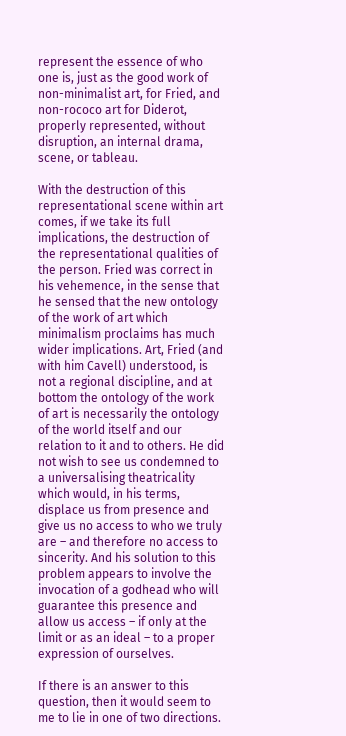represent the essence of who one is, just as the good work of non-minimalist art, for Fried, and non-rococo art for Diderot, properly represented, without disruption, an internal drama, scene, or tableau.

With the destruction of this representational scene within art comes, if we take its full implications, the destruction of the representational qualities of the person. Fried was correct in his vehemence, in the sense that he sensed that the new ontology of the work of art which minimalism proclaims has much wider implications. Art, Fried (and with him Cavell) understood, is not a regional discipline, and at bottom the ontology of the work of art is necessarily the ontology of the world itself and our relation to it and to others. He did not wish to see us condemned to a universalising theatricality which would, in his terms, displace us from presence and give us no access to who we truly are – and therefore no access to sincerity. And his solution to this problem appears to involve the invocation of a godhead who will guarantee this presence and allow us access – if only at the limit or as an ideal – to a proper expression of ourselves.

If there is an answer to this question, then it would seem to me to lie in one of two directions.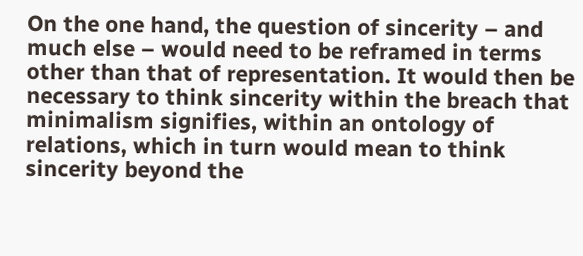On the one hand, the question of sincerity – and much else – would need to be reframed in terms other than that of representation. It would then be necessary to think sincerity within the breach that minimalism signifies, within an ontology of relations, which in turn would mean to think sincerity beyond the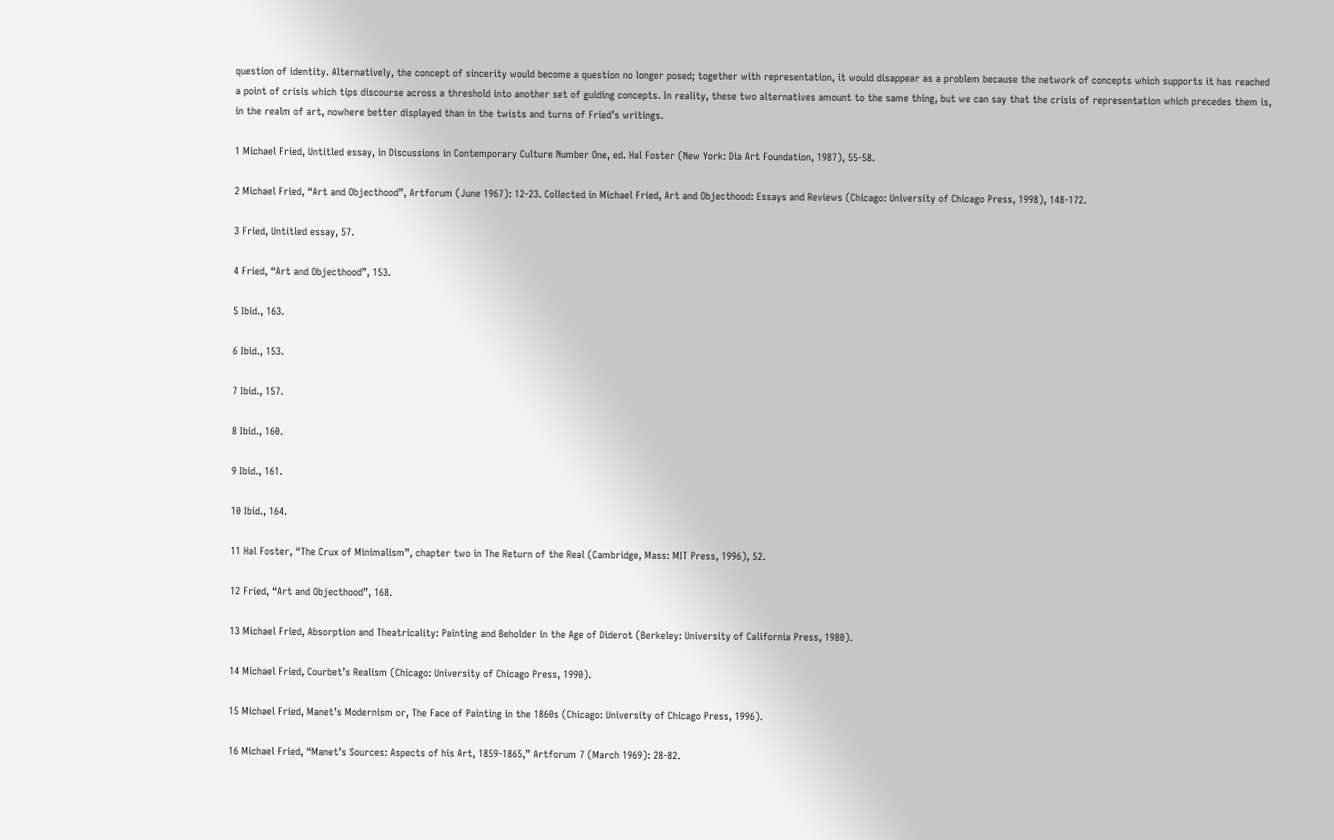question of identity. Alternatively, the concept of sincerity would become a question no longer posed; together with representation, it would disappear as a problem because the network of concepts which supports it has reached a point of crisis which tips discourse across a threshold into another set of guiding concepts. In reality, these two alternatives amount to the same thing, but we can say that the crisis of representation which precedes them is, in the realm of art, nowhere better displayed than in the twists and turns of Fried’s writings.

1 Michael Fried, Untitled essay, in Discussions in Contemporary Culture Number One, ed. Hal Foster (New York: Dia Art Foundation, 1987), 55-58.

2 Michael Fried, “Art and Objecthood”, Artforum (June 1967): 12-23. Collected in Michael Fried, Art and Objecthood: Essays and Reviews (Chicago: University of Chicago Press, 1998), 148-172.

3 Fried, Untitled essay, 57.

4 Fried, “Art and Objecthood”, 153.

5 Ibid., 163.

6 Ibid., 153.

7 Ibid., 157.

8 Ibid., 160.

9 Ibid., 161.

10 Ibid., 164.

11 Hal Foster, “The Crux of Minimalism”, chapter two in The Return of the Real (Cambridge, Mass: MIT Press, 1996), 52.

12 Fried, “Art and Objecthood”, 168.

13 Michael Fried, Absorption and Theatricality: Painting and Beholder in the Age of Diderot (Berkeley: University of California Press, 1980).

14 Michael Fried, Courbet’s Realism (Chicago: University of Chicago Press, 1990).

15 Michael Fried, Manet’s Modernism or, The Face of Painting in the 1860s (Chicago: University of Chicago Press, 1996).

16 Michael Fried, “Manet’s Sources: Aspects of his Art, 1859-1865,” Artforum 7 (March 1969): 28-82.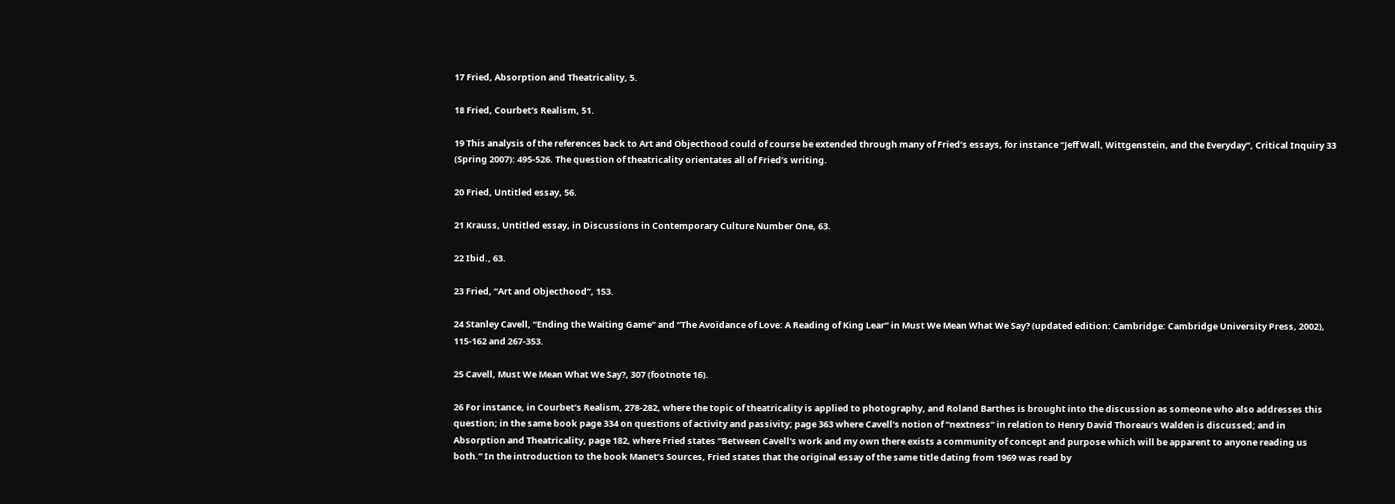17 Fried, Absorption and Theatricality, 5.

18 Fried, Courbet’s Realism, 51.

19 This analysis of the references back to Art and Objecthood could of course be extended through many of Fried’s essays, for instance “Jeff Wall, Wittgenstein, and the Everyday”, Critical Inquiry 33 (Spring 2007): 495-526. The question of theatricality orientates all of Fried’s writing.

20 Fried, Untitled essay, 56.

21 Krauss, Untitled essay, in Discussions in Contemporary Culture Number One, 63.

22 Ibid., 63.

23 Fried, “Art and Objecthood”, 153.

24 Stanley Cavell, “Ending the Waiting Game” and “The Avoidance of Love: A Reading of King Lear” in Must We Mean What We Say? (updated edition: Cambridge: Cambridge University Press, 2002), 115-162 and 267-353.

25 Cavell, Must We Mean What We Say?, 307 (footnote 16).

26 For instance, in Courbet’s Realism, 278-282, where the topic of theatricality is applied to photography, and Roland Barthes is brought into the discussion as someone who also addresses this question; in the same book page 334 on questions of activity and passivity; page 363 where Cavell’s notion of “nextness” in relation to Henry David Thoreau’s Walden is discussed; and in Absorption and Theatricality, page 182, where Fried states “Between Cavell's work and my own there exists a community of concept and purpose which will be apparent to anyone reading us both.” In the introduction to the book Manet’s Sources, Fried states that the original essay of the same title dating from 1969 was read by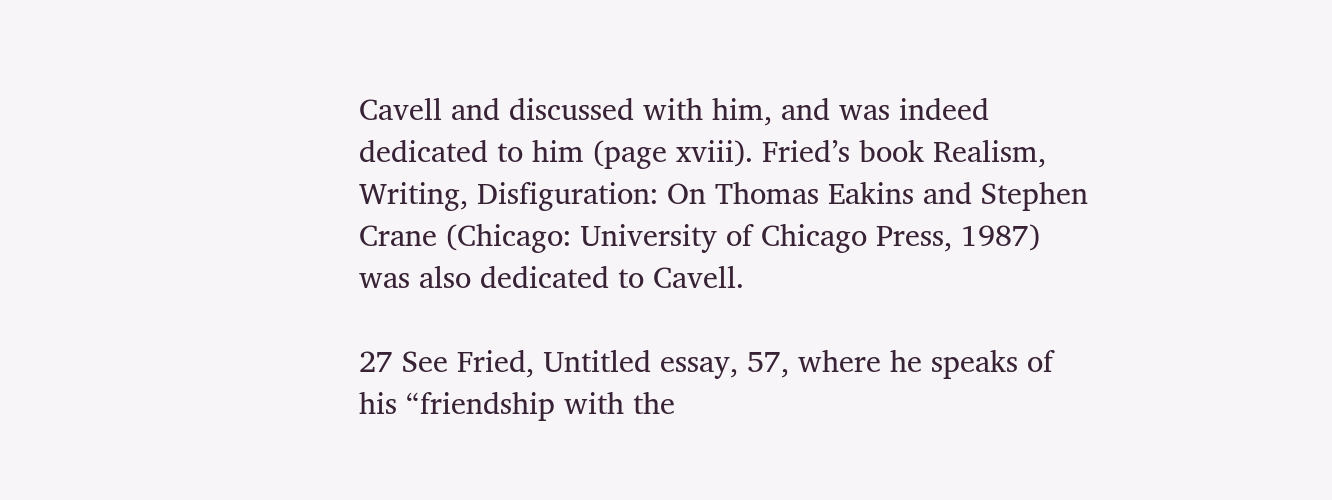Cavell and discussed with him, and was indeed dedicated to him (page xviii). Fried’s book Realism, Writing, Disfiguration: On Thomas Eakins and Stephen Crane (Chicago: University of Chicago Press, 1987) was also dedicated to Cavell.

27 See Fried, Untitled essay, 57, where he speaks of his “friendship with the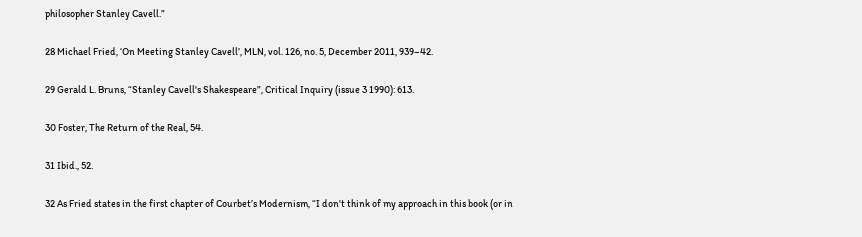philosopher Stanley Cavell.”

28 Michael Fried, ‘On Meeting Stanley Cavell’, MLN, vol. 126, no. 5, December 2011, 939–42.

29 Gerald L. Bruns, “Stanley Cavell's Shakespeare”, Critical Inquiry (issue 3 1990): 613.

30 Foster, The Return of the Real, 54.

31 Ibid., 52.

32 As Fried states in the first chapter of Courbet’s Modernism, “I don't think of my approach in this book (or in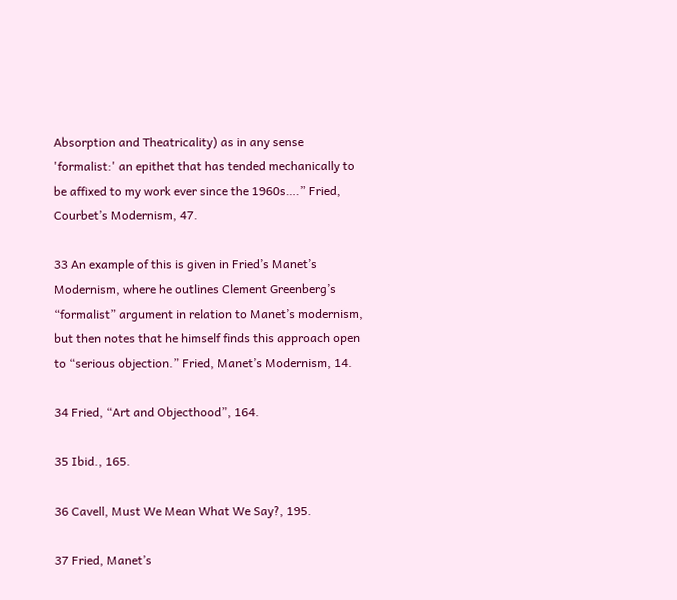Absorption and Theatricality) as in any sense 'formalist:' an epithet that has tended mechanically to be affixed to my work ever since the 1960s….” Fried, Courbet’s Modernism, 47.

33 An example of this is given in Fried’s Manet’s Modernism, where he outlines Clement Greenberg’s “formalist” argument in relation to Manet’s modernism, but then notes that he himself finds this approach open to “serious objection.” Fried, Manet’s Modernism, 14.

34 Fried, “Art and Objecthood”, 164.

35 Ibid., 165.

36 Cavell, Must We Mean What We Say?, 195.

37 Fried, Manet’s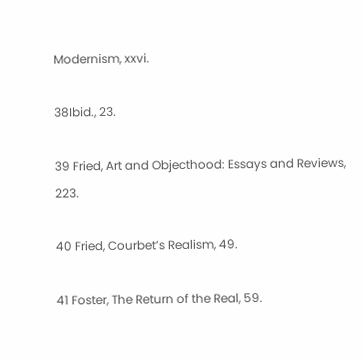Modernism, xxvi.

38Ibid., 23.

39 Fried, Art and Objecthood: Essays and Reviews, 223.

40 Fried, Courbet’s Realism, 49.

41 Foster, The Return of the Real, 59.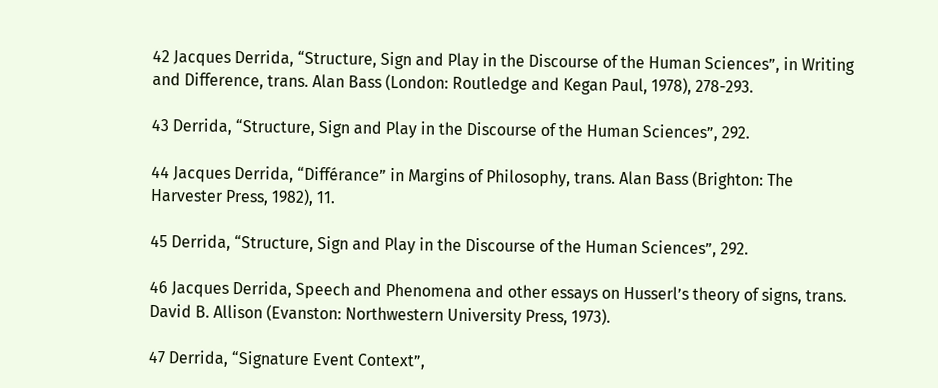42 Jacques Derrida, “Structure, Sign and Play in the Discourse of the Human Sciences”, in Writing and Difference, trans. Alan Bass (London: Routledge and Kegan Paul, 1978), 278-293.

43 Derrida, “Structure, Sign and Play in the Discourse of the Human Sciences”, 292.

44 Jacques Derrida, “Différance” in Margins of Philosophy, trans. Alan Bass (Brighton: The Harvester Press, 1982), 11.

45 Derrida, “Structure, Sign and Play in the Discourse of the Human Sciences”, 292.

46 Jacques Derrida, Speech and Phenomena and other essays on Husserl’s theory of signs, trans. David B. Allison (Evanston: Northwestern University Press, 1973).

47 Derrida, “Signature Event Context”,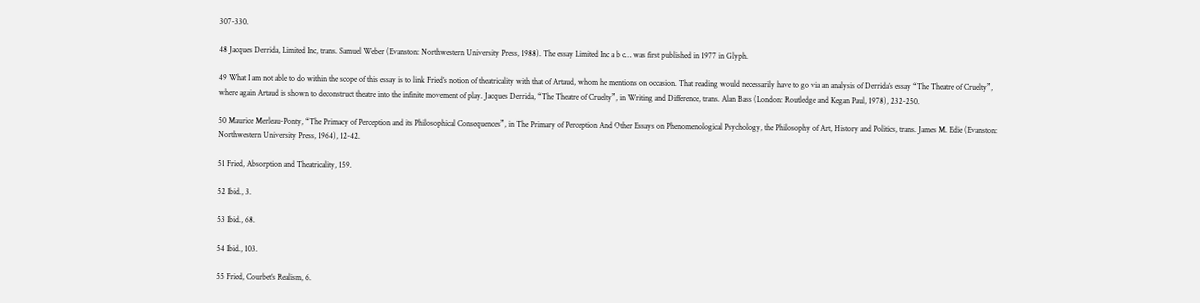307-330.

48 Jacques Derrida, Limited Inc, trans. Samuel Weber (Evanston: Northwestern University Press, 1988). The essay Limited Inc a b c… was first published in 1977 in Glyph.

49 What I am not able to do within the scope of this essay is to link Fried’s notion of theatricality with that of Artaud, whom he mentions on occasion. That reading would necessarily have to go via an analysis of Derrida’s essay “The Theatre of Cruelty”, where again Artaud is shown to deconstruct theatre into the infinite movement of play. Jacques Derrida, “The Theatre of Cruelty”, in Writing and Difference, trans. Alan Bass (London: Routledge and Kegan Paul, 1978), 232-250.

50 Maurice Merleau-Ponty, “The Primacy of Perception and its Philosophical Consequences”, in The Primary of Perception And Other Essays on Phenomenological Psychology, the Philosophy of Art, History and Politics, trans. James M. Edie (Evanston: Northwestern University Press, 1964), 12-42.

51 Fried, Absorption and Theatricality, 159.

52 Ibid., 3.

53 Ibid., 68.

54 Ibid., 103.

55 Fried, Courbet’s Realism, 6.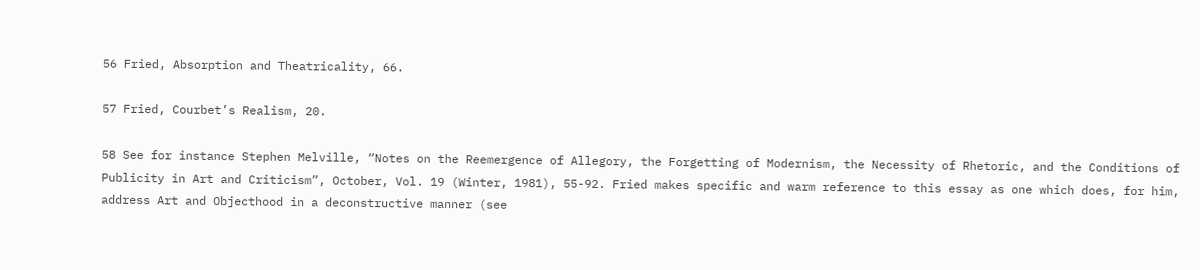56 Fried, Absorption and Theatricality, 66.

57 Fried, Courbet’s Realism, 20.

58 See for instance Stephen Melville, “Notes on the Reemergence of Allegory, the Forgetting of Modernism, the Necessity of Rhetoric, and the Conditions of Publicity in Art and Criticism”, October, Vol. 19 (Winter, 1981), 55-92. Fried makes specific and warm reference to this essay as one which does, for him, address Art and Objecthood in a deconstructive manner (see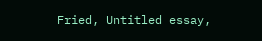Fried, Untitled essay,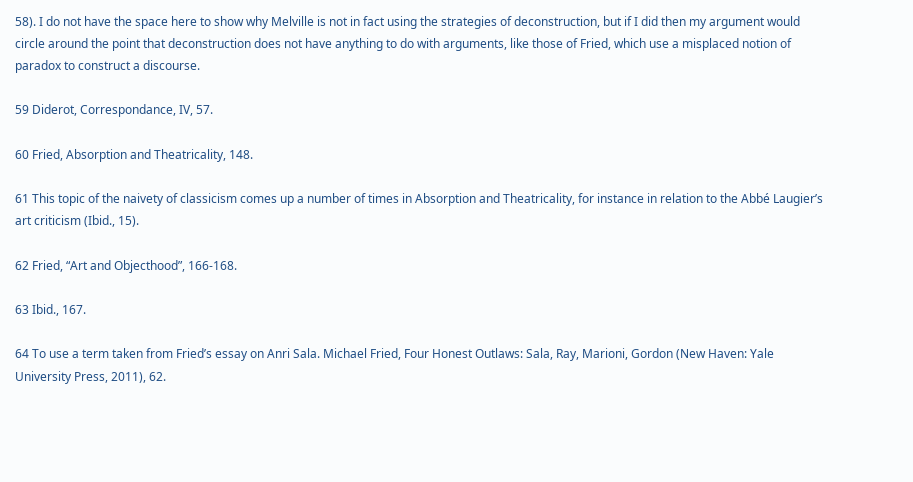58). I do not have the space here to show why Melville is not in fact using the strategies of deconstruction, but if I did then my argument would circle around the point that deconstruction does not have anything to do with arguments, like those of Fried, which use a misplaced notion of paradox to construct a discourse.

59 Diderot, Correspondance, IV, 57.

60 Fried, Absorption and Theatricality, 148.

61 This topic of the naivety of classicism comes up a number of times in Absorption and Theatricality, for instance in relation to the Abbé Laugier’s art criticism (Ibid., 15).

62 Fried, “Art and Objecthood”, 166-168.

63 Ibid., 167.

64 To use a term taken from Fried’s essay on Anri Sala. Michael Fried, Four Honest Outlaws: Sala, Ray, Marioni, Gordon (New Haven: Yale University Press, 2011), 62.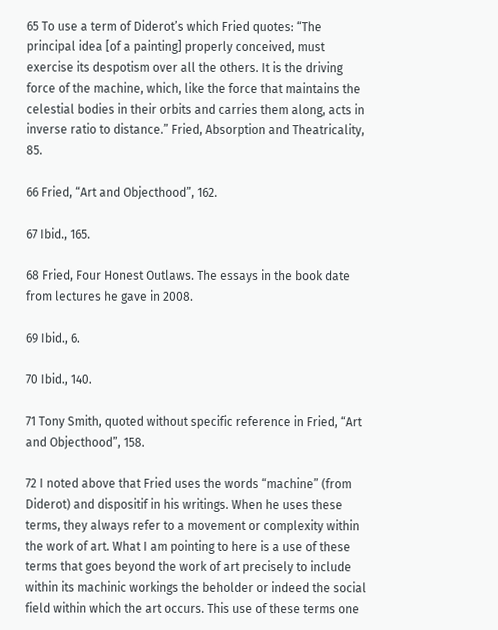65 To use a term of Diderot’s which Fried quotes: “The principal idea [of a painting] properly conceived, must exercise its despotism over all the others. It is the driving force of the machine, which, like the force that maintains the celestial bodies in their orbits and carries them along, acts in inverse ratio to distance.” Fried, Absorption and Theatricality, 85.

66 Fried, “Art and Objecthood”, 162.

67 Ibid., 165.

68 Fried, Four Honest Outlaws. The essays in the book date from lectures he gave in 2008.

69 Ibid., 6.

70 Ibid., 140.

71 Tony Smith, quoted without specific reference in Fried, “Art and Objecthood”, 158.

72 I noted above that Fried uses the words “machine” (from Diderot) and dispositif in his writings. When he uses these terms, they always refer to a movement or complexity within the work of art. What I am pointing to here is a use of these terms that goes beyond the work of art precisely to include within its machinic workings the beholder or indeed the social field within which the art occurs. This use of these terms one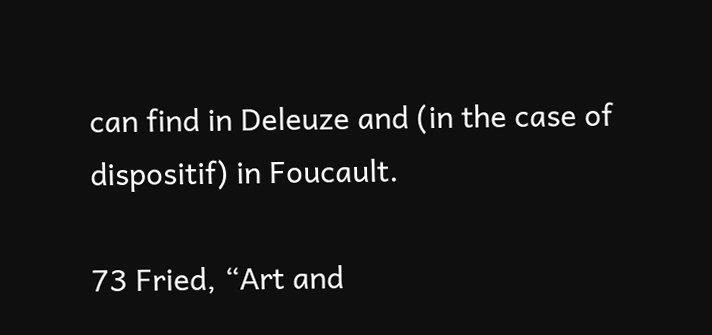can find in Deleuze and (in the case of dispositif) in Foucault.

73 Fried, “Art and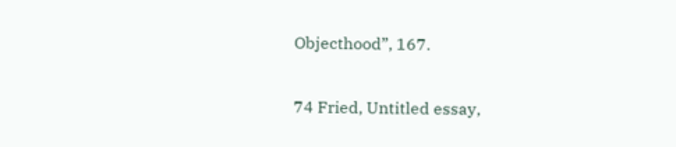Objecthood”, 167.

74 Fried, Untitled essay,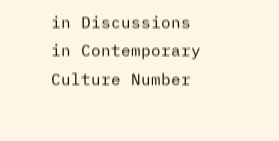in Discussions in Contemporary Culture Number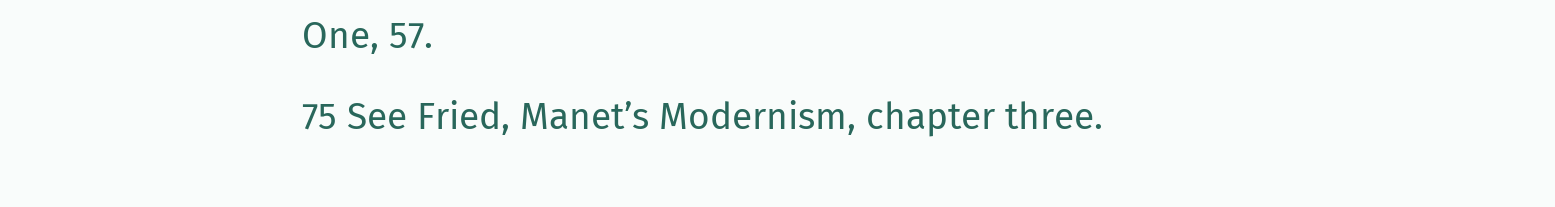One, 57.

75 See Fried, Manet’s Modernism, chapter three.